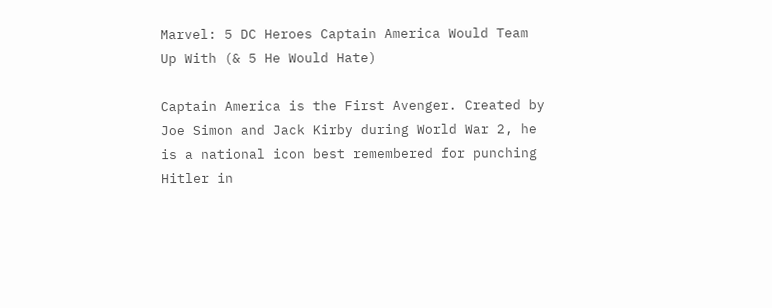Marvel: 5 DC Heroes Captain America Would Team Up With (& 5 He Would Hate)

Captain America is the First Avenger. Created by Joe Simon and Jack Kirby during World War 2, he is a national icon best remembered for punching Hitler in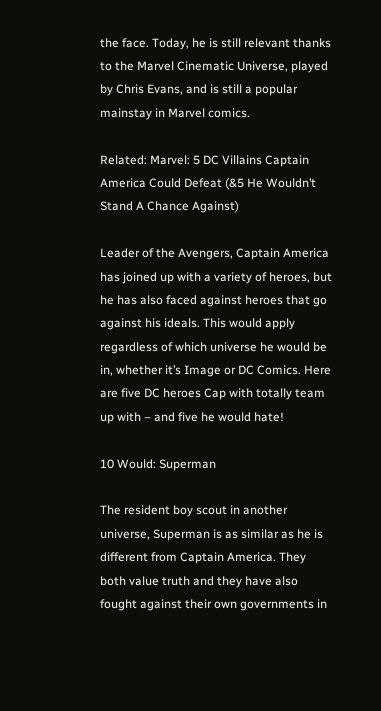the face. Today, he is still relevant thanks to the Marvel Cinematic Universe, played by Chris Evans, and is still a popular mainstay in Marvel comics.

Related: Marvel: 5 DC Villains Captain America Could Defeat (&5 He Wouldn’t Stand A Chance Against)

Leader of the Avengers, Captain America has joined up with a variety of heroes, but he has also faced against heroes that go against his ideals. This would apply regardless of which universe he would be in, whether it’s Image or DC Comics. Here are five DC heroes Cap with totally team up with – and five he would hate!

10 Would: Superman

The resident boy scout in another universe, Superman is as similar as he is different from Captain America. They both value truth and they have also fought against their own governments in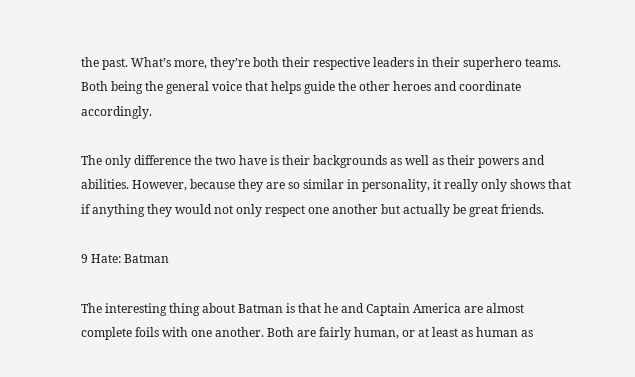the past. What’s more, they’re both their respective leaders in their superhero teams. Both being the general voice that helps guide the other heroes and coordinate accordingly.

The only difference the two have is their backgrounds as well as their powers and abilities. However, because they are so similar in personality, it really only shows that if anything they would not only respect one another but actually be great friends.

9 Hate: Batman

The interesting thing about Batman is that he and Captain America are almost complete foils with one another. Both are fairly human, or at least as human as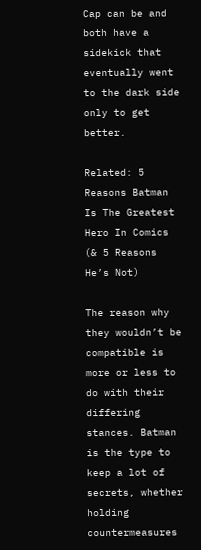Cap can be and both have a sidekick that eventually went to the dark side only to get better.

Related: 5 Reasons Batman Is The Greatest Hero In Comics (& 5 Reasons He’s Not)

The reason why they wouldn’t be compatible is more or less to do with their differing stances. Batman is the type to keep a lot of secrets, whether holding countermeasures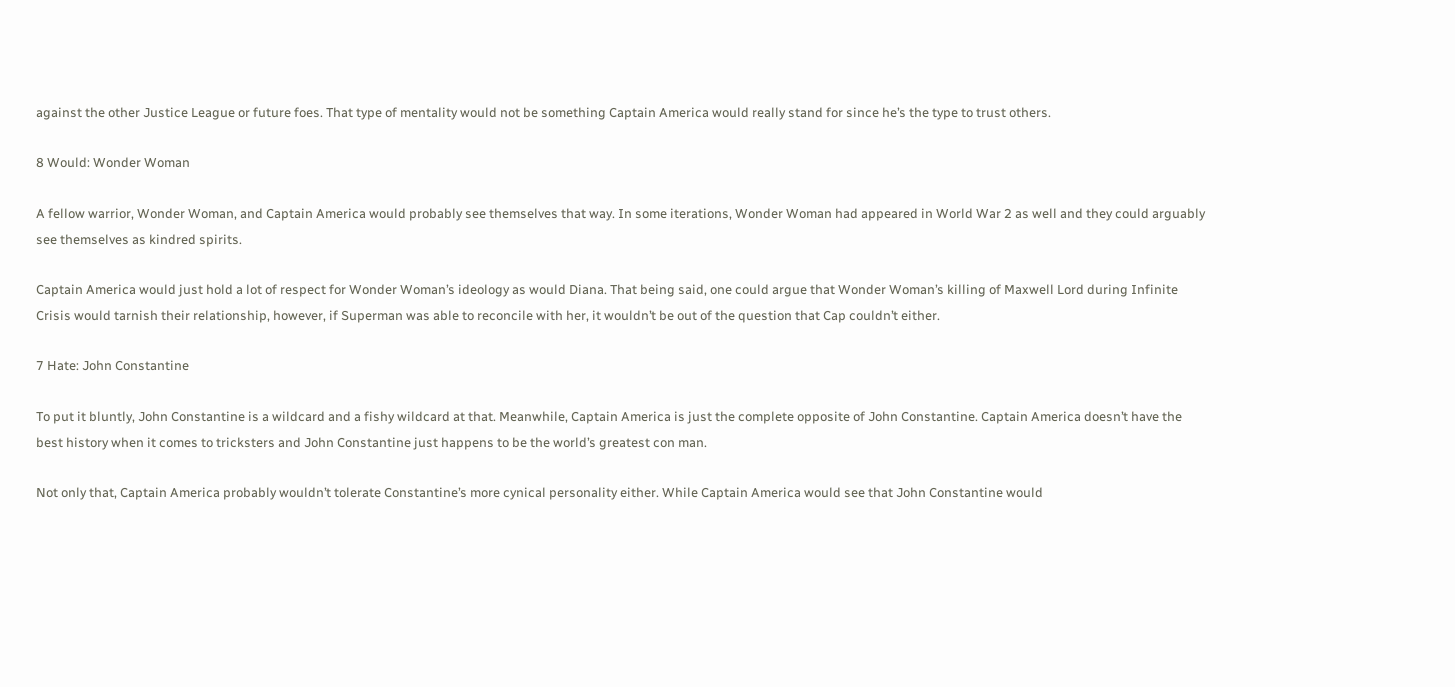against the other Justice League or future foes. That type of mentality would not be something Captain America would really stand for since he’s the type to trust others.

8 Would: Wonder Woman

A fellow warrior, Wonder Woman, and Captain America would probably see themselves that way. In some iterations, Wonder Woman had appeared in World War 2 as well and they could arguably see themselves as kindred spirits.

Captain America would just hold a lot of respect for Wonder Woman’s ideology as would Diana. That being said, one could argue that Wonder Woman’s killing of Maxwell Lord during Infinite Crisis would tarnish their relationship, however, if Superman was able to reconcile with her, it wouldn’t be out of the question that Cap couldn’t either.

7 Hate: John Constantine

To put it bluntly, John Constantine is a wildcard and a fishy wildcard at that. Meanwhile, Captain America is just the complete opposite of John Constantine. Captain America doesn’t have the best history when it comes to tricksters and John Constantine just happens to be the world’s greatest con man.

Not only that, Captain America probably wouldn’t tolerate Constantine’s more cynical personality either. While Captain America would see that John Constantine would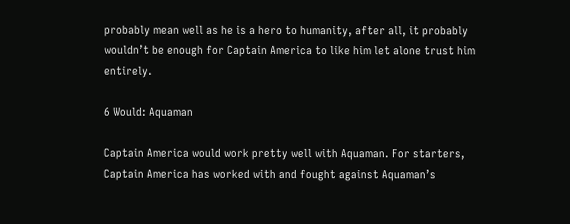probably mean well as he is a hero to humanity, after all, it probably wouldn’t be enough for Captain America to like him let alone trust him entirely.

6 Would: Aquaman

Captain America would work pretty well with Aquaman. For starters, Captain America has worked with and fought against Aquaman’s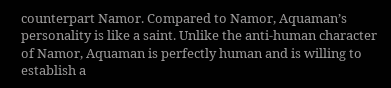counterpart Namor. Compared to Namor, Aquaman’s personality is like a saint. Unlike the anti-human character of Namor, Aquaman is perfectly human and is willing to establish a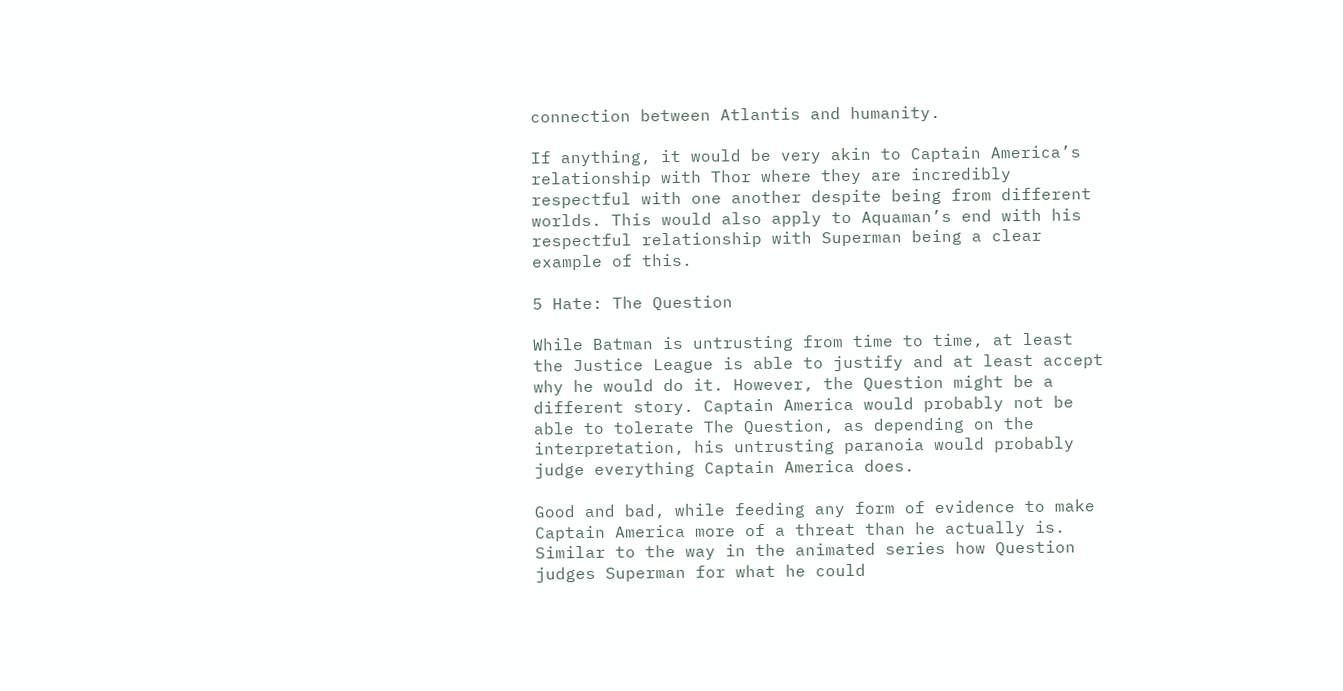connection between Atlantis and humanity.

If anything, it would be very akin to Captain America’s relationship with Thor where they are incredibly respectful with one another despite being from different worlds. This would also apply to Aquaman’s end with his respectful relationship with Superman being a clear example of this.

5 Hate: The Question

While Batman is untrusting from time to time, at least the Justice League is able to justify and at least accept why he would do it. However, the Question might be a different story. Captain America would probably not be able to tolerate The Question, as depending on the interpretation, his untrusting paranoia would probably judge everything Captain America does.

Good and bad, while feeding any form of evidence to make Captain America more of a threat than he actually is. Similar to the way in the animated series how Question judges Superman for what he could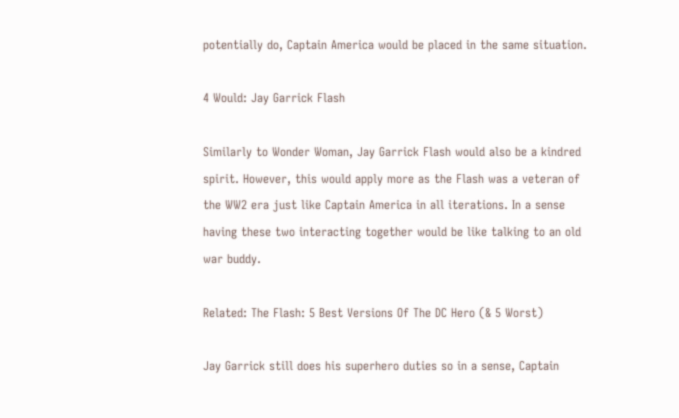potentially do, Captain America would be placed in the same situation.

4 Would: Jay Garrick Flash

Similarly to Wonder Woman, Jay Garrick Flash would also be a kindred spirit. However, this would apply more as the Flash was a veteran of the WW2 era just like Captain America in all iterations. In a sense having these two interacting together would be like talking to an old war buddy.

Related: The Flash: 5 Best Versions Of The DC Hero (& 5 Worst)

Jay Garrick still does his superhero duties so in a sense, Captain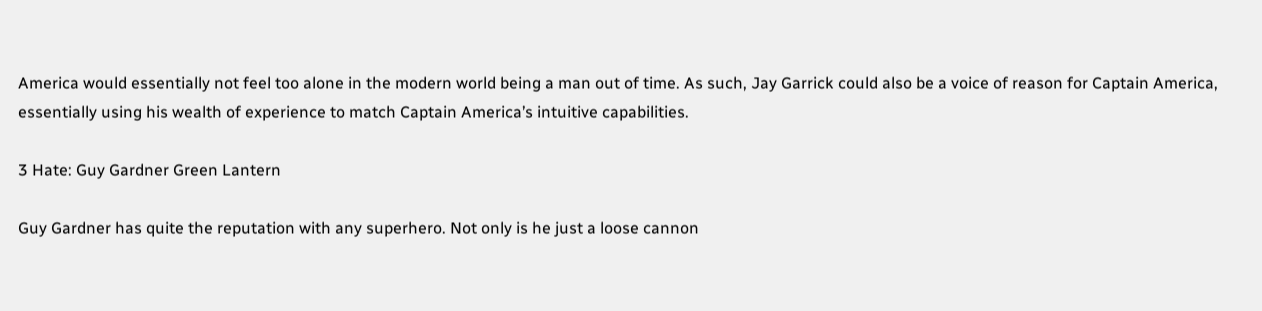America would essentially not feel too alone in the modern world being a man out of time. As such, Jay Garrick could also be a voice of reason for Captain America, essentially using his wealth of experience to match Captain America’s intuitive capabilities.

3 Hate: Guy Gardner Green Lantern

Guy Gardner has quite the reputation with any superhero. Not only is he just a loose cannon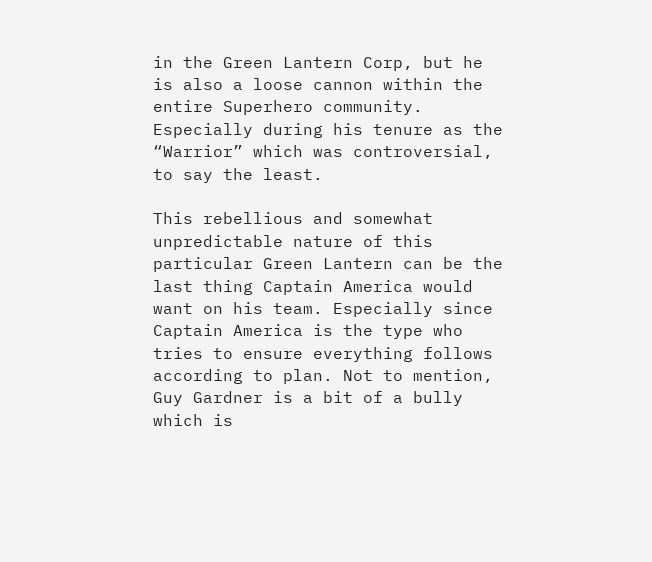in the Green Lantern Corp, but he is also a loose cannon within the entire Superhero community. Especially during his tenure as the “Warrior” which was controversial, to say the least.

This rebellious and somewhat unpredictable nature of this particular Green Lantern can be the last thing Captain America would want on his team. Especially since Captain America is the type who tries to ensure everything follows according to plan. Not to mention, Guy Gardner is a bit of a bully which is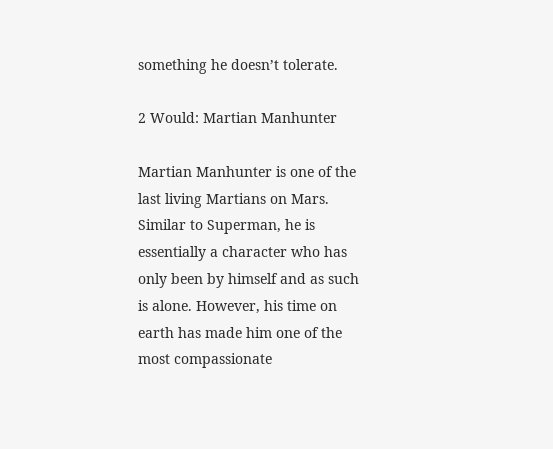something he doesn’t tolerate.

2 Would: Martian Manhunter

Martian Manhunter is one of the last living Martians on Mars. Similar to Superman, he is essentially a character who has only been by himself and as such is alone. However, his time on earth has made him one of the most compassionate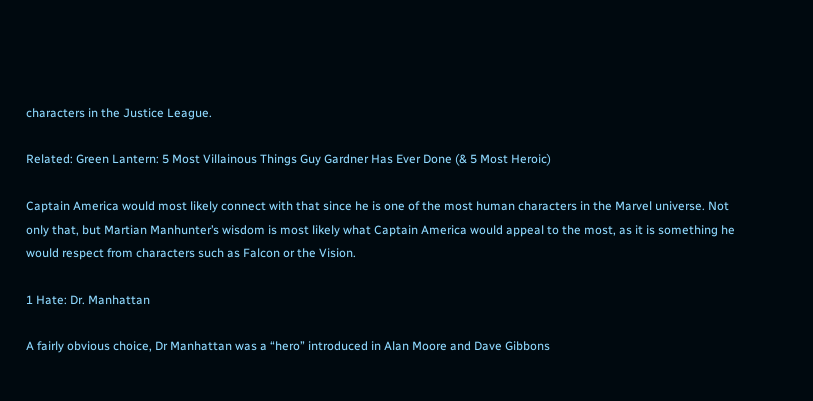characters in the Justice League.

Related: Green Lantern: 5 Most Villainous Things Guy Gardner Has Ever Done (& 5 Most Heroic)

Captain America would most likely connect with that since he is one of the most human characters in the Marvel universe. Not only that, but Martian Manhunter’s wisdom is most likely what Captain America would appeal to the most, as it is something he would respect from characters such as Falcon or the Vision.

1 Hate: Dr. Manhattan

A fairly obvious choice, Dr Manhattan was a “hero” introduced in Alan Moore and Dave Gibbons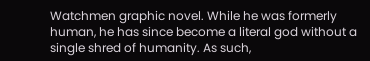Watchmen graphic novel. While he was formerly human, he has since become a literal god without a single shred of humanity. As such,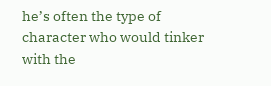he’s often the type of character who would tinker with the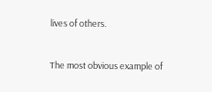lives of others.

The most obvious example of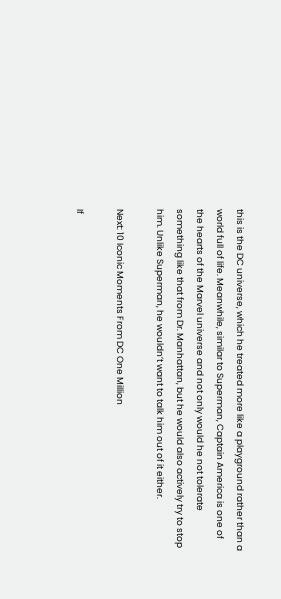this is the DC universe, which he treated more like a playground rather than a world full of life. Meanwhile, similar to Superman, Captain America is one of the hearts of the Marvel universe and not only would he not tolerate something like that from Dr. Manhattan, but he would also actively try to stop him. Unlike Superman, he wouldn’t want to talk him out of it either.

Next: 10 Iconic Moments From DC One Million

If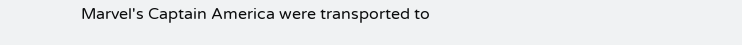Marvel's Captain America were transported to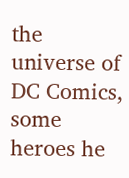the universe of DC Comics, some heroes he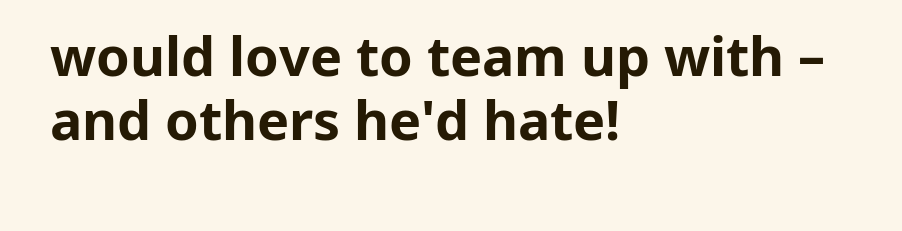would love to team up with – and others he'd hate!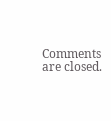Comments are closed.